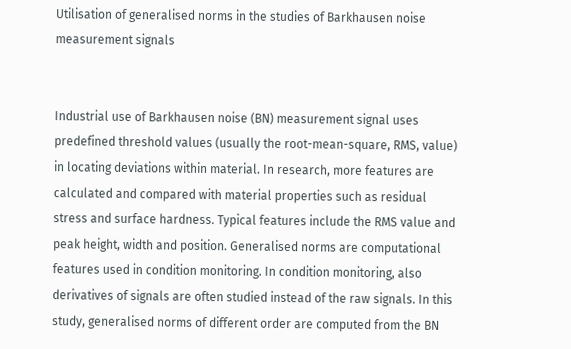Utilisation of generalised norms in the studies of Barkhausen noise measurement signals


Industrial use of Barkhausen noise (BN) measurement signal uses predefined threshold values (usually the root-mean-square, RMS, value) in locating deviations within material. In research, more features are calculated and compared with material properties such as residual stress and surface hardness. Typical features include the RMS value and peak height, width and position. Generalised norms are computational features used in condition monitoring. In condition monitoring, also derivatives of signals are often studied instead of the raw signals. In this study, generalised norms of different order are computed from the BN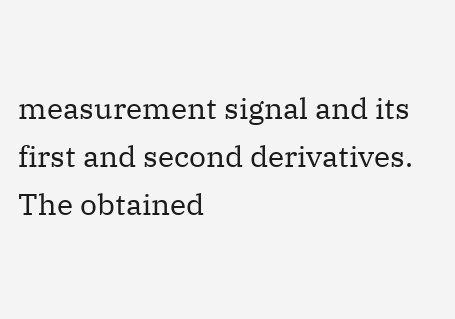measurement signal and its first and second derivatives. The obtained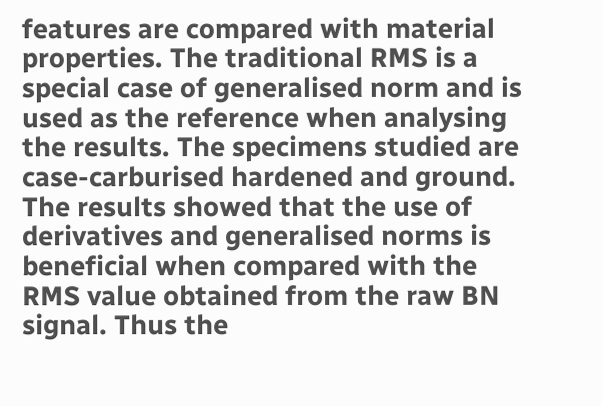features are compared with material properties. The traditional RMS is a special case of generalised norm and is used as the reference when analysing the results. The specimens studied are case-carburised hardened and ground. The results showed that the use of derivatives and generalised norms is beneficial when compared with the RMS value obtained from the raw BN signal. Thus the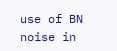use of BN noise in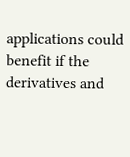applications could benefit if the derivatives and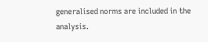generalised norms are included in the analysis.